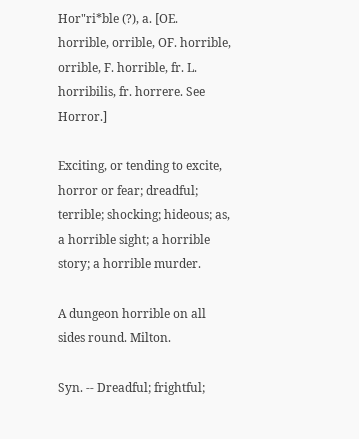Hor"ri*ble (?), a. [OE. horrible, orrible, OF. horrible, orrible, F. horrible, fr. L. horribilis, fr. horrere. See Horror.]

Exciting, or tending to excite, horror or fear; dreadful; terrible; shocking; hideous; as, a horrible sight; a horrible story; a horrible murder.

A dungeon horrible on all sides round. Milton.

Syn. -- Dreadful; frightful;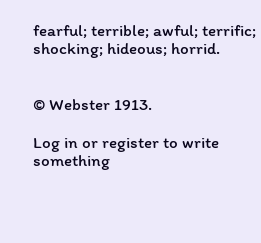fearful; terrible; awful; terrific; shocking; hideous; horrid.


© Webster 1913.

Log in or register to write something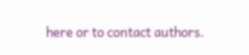here or to contact authors.